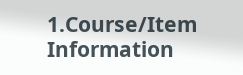1.Course/Item Information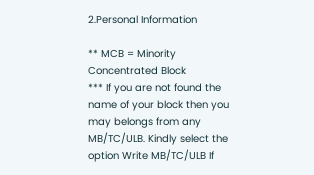2.Personal Information

** MCB = Minority Concentrated Block
*** If you are not found the name of your block then you may belongs from any MB/TC/ULB. Kindly select the option Write MB/TC/ULB If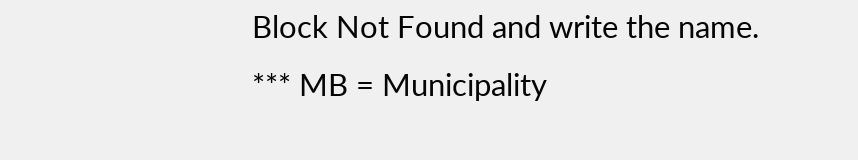Block Not Found and write the name.
*** MB = Municipality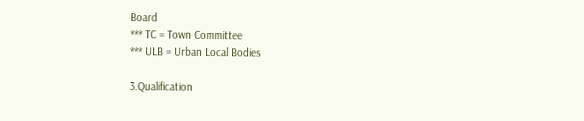Board
*** TC = Town Committee
*** ULB = Urban Local Bodies

3.Qualification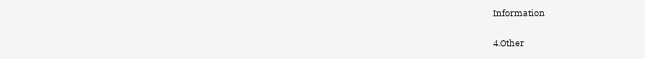Information

4.Other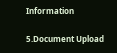Information

5.Document Upload